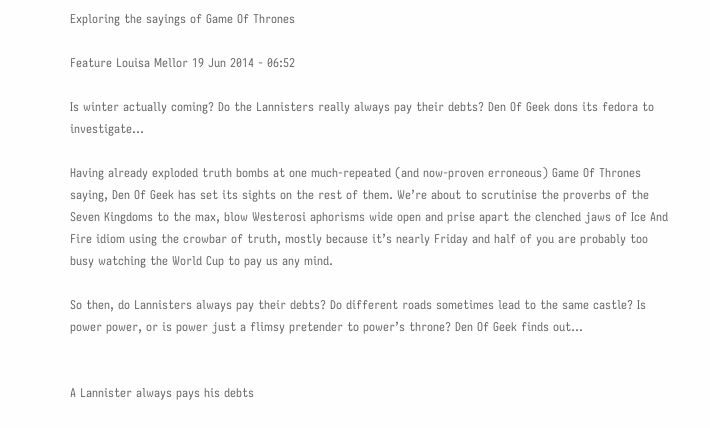Exploring the sayings of Game Of Thrones

Feature Louisa Mellor 19 Jun 2014 - 06:52

Is winter actually coming? Do the Lannisters really always pay their debts? Den Of Geek dons its fedora to investigate…

Having already exploded truth bombs at one much-repeated (and now-proven erroneous) Game Of Thrones saying, Den Of Geek has set its sights on the rest of them. We’re about to scrutinise the proverbs of the Seven Kingdoms to the max, blow Westerosi aphorisms wide open and prise apart the clenched jaws of Ice And Fire idiom using the crowbar of truth, mostly because it’s nearly Friday and half of you are probably too busy watching the World Cup to pay us any mind.

So then, do Lannisters always pay their debts? Do different roads sometimes lead to the same castle? Is power power, or is power just a flimsy pretender to power’s throne? Den Of Geek finds out…


A Lannister always pays his debts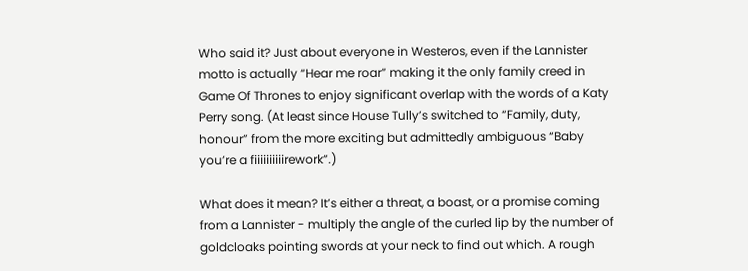Who said it? Just about everyone in Westeros, even if the Lannister motto is actually “Hear me roar” making it the only family creed in Game Of Thrones to enjoy significant overlap with the words of a Katy Perry song. (At least since House Tully’s switched to “Family, duty, honour” from the more exciting but admittedly ambiguous “Baby you’re a fiiiiiiiiiirework”.)

What does it mean? It’s either a threat, a boast, or a promise coming from a Lannister - multiply the angle of the curled lip by the number of goldcloaks pointing swords at your neck to find out which. A rough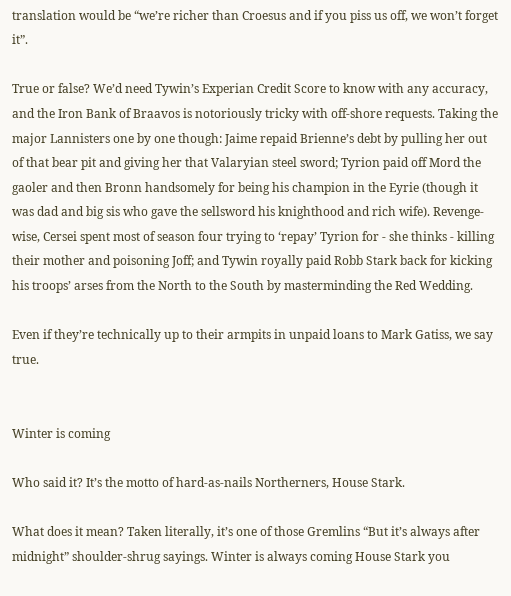translation would be “we’re richer than Croesus and if you piss us off, we won’t forget it”.

True or false? We’d need Tywin’s Experian Credit Score to know with any accuracy, and the Iron Bank of Braavos is notoriously tricky with off-shore requests. Taking the major Lannisters one by one though: Jaime repaid Brienne’s debt by pulling her out of that bear pit and giving her that Valaryian steel sword; Tyrion paid off Mord the gaoler and then Bronn handsomely for being his champion in the Eyrie (though it was dad and big sis who gave the sellsword his knighthood and rich wife). Revenge-wise, Cersei spent most of season four trying to ‘repay’ Tyrion for - she thinks - killing their mother and poisoning Joff; and Tywin royally paid Robb Stark back for kicking his troops’ arses from the North to the South by masterminding the Red Wedding.

Even if they’re technically up to their armpits in unpaid loans to Mark Gatiss, we say true.


Winter is coming

Who said it? It’s the motto of hard-as-nails Northerners, House Stark.

What does it mean? Taken literally, it’s one of those Gremlins “But it’s always after midnight” shoulder-shrug sayings. Winter is always coming House Stark you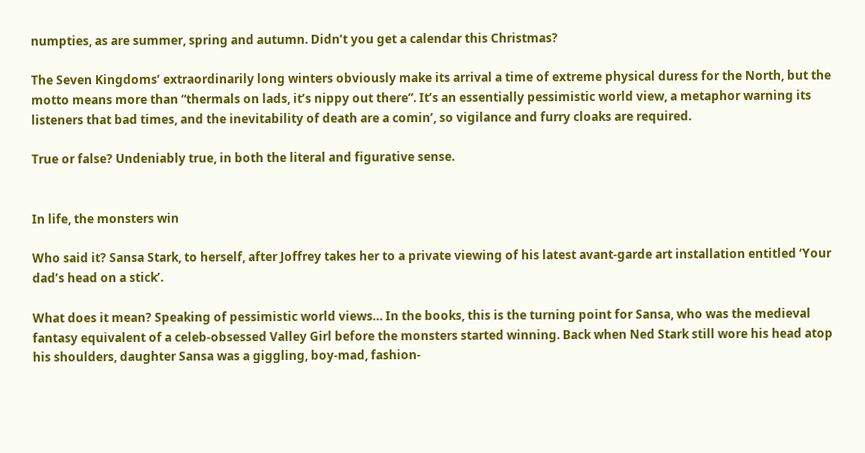numpties, as are summer, spring and autumn. Didn’t you get a calendar this Christmas?

The Seven Kingdoms’ extraordinarily long winters obviously make its arrival a time of extreme physical duress for the North, but the motto means more than “thermals on lads, it’s nippy out there”. It’s an essentially pessimistic world view, a metaphor warning its listeners that bad times, and the inevitability of death are a comin’, so vigilance and furry cloaks are required.

True or false? Undeniably true, in both the literal and figurative sense.


In life, the monsters win

Who said it? Sansa Stark, to herself, after Joffrey takes her to a private viewing of his latest avant-garde art installation entitled ‘Your dad’s head on a stick’.

What does it mean? Speaking of pessimistic world views… In the books, this is the turning point for Sansa, who was the medieval fantasy equivalent of a celeb-obsessed Valley Girl before the monsters started winning. Back when Ned Stark still wore his head atop his shoulders, daughter Sansa was a giggling, boy-mad, fashion-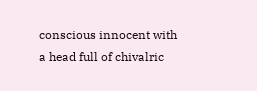conscious innocent with a head full of chivalric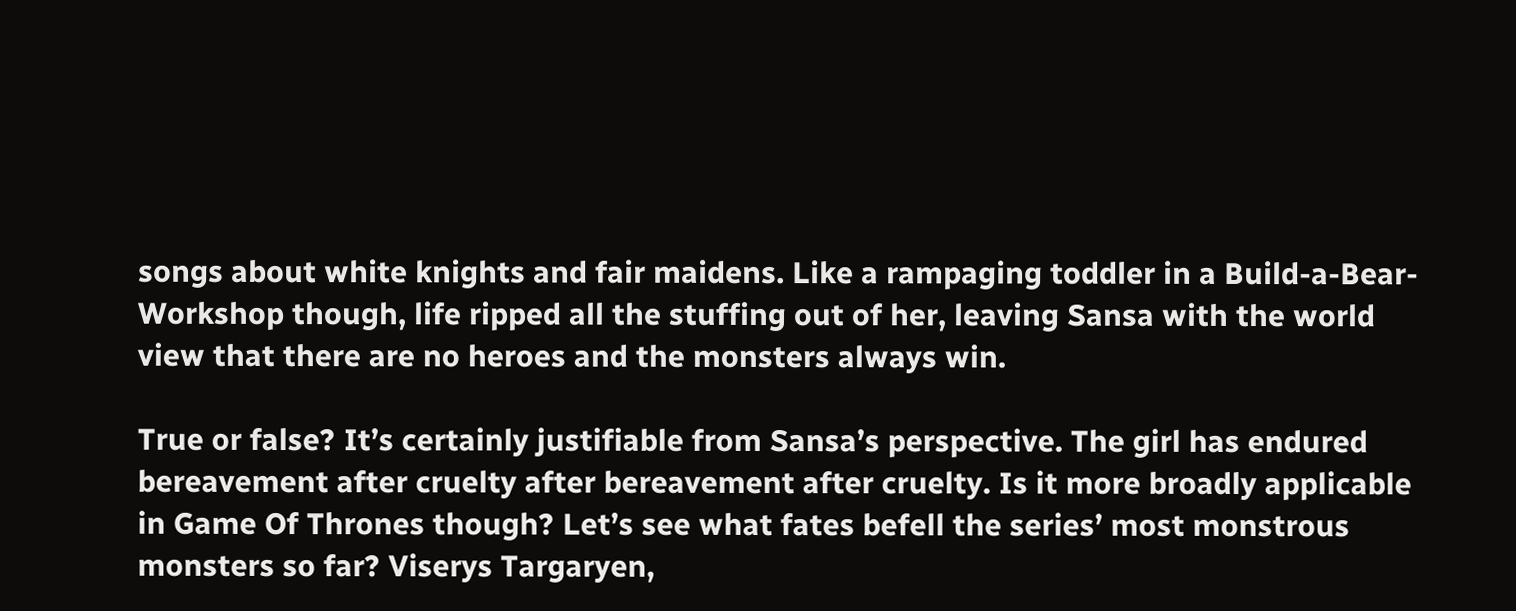songs about white knights and fair maidens. Like a rampaging toddler in a Build-a-Bear-Workshop though, life ripped all the stuffing out of her, leaving Sansa with the world view that there are no heroes and the monsters always win.

True or false? It’s certainly justifiable from Sansa’s perspective. The girl has endured bereavement after cruelty after bereavement after cruelty. Is it more broadly applicable in Game Of Thrones though? Let’s see what fates befell the series’ most monstrous monsters so far? Viserys Targaryen,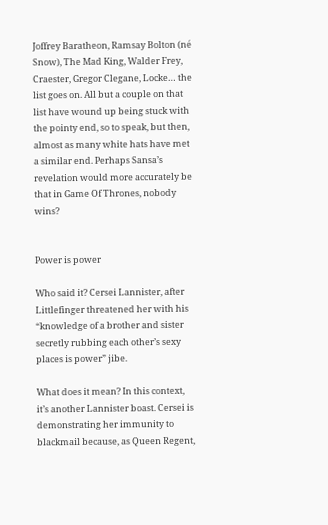Joffrey Baratheon, Ramsay Bolton (né Snow), The Mad King, Walder Frey, Craester, Gregor Clegane, Locke… the list goes on. All but a couple on that list have wound up being stuck with the pointy end, so to speak, but then, almost as many white hats have met a similar end. Perhaps Sansa’s revelation would more accurately be that in Game Of Thrones, nobody wins?


Power is power

Who said it? Cersei Lannister, after Littlefinger threatened her with his “knowledge of a brother and sister secretly rubbing each other’s sexy places is power” jibe.

What does it mean? In this context, it’s another Lannister boast. Cersei is demonstrating her immunity to blackmail because, as Queen Regent,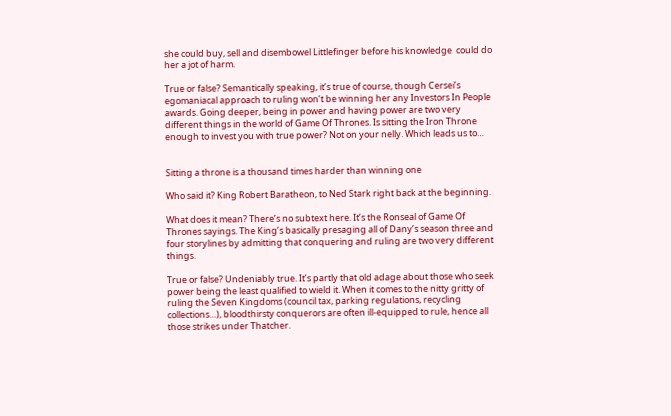she could buy, sell and disembowel Littlefinger before his knowledge  could do her a jot of harm.

True or false? Semantically speaking, it’s true of course, though Cersei’s egomaniacal approach to ruling won’t be winning her any Investors In People awards. Going deeper, being in power and having power are two very different things in the world of Game Of Thrones. Is sitting the Iron Throne enough to invest you with true power? Not on your nelly. Which leads us to…


Sitting a throne is a thousand times harder than winning one

Who said it? King Robert Baratheon, to Ned Stark right back at the beginning.

What does it mean? There’s no subtext here. It’s the Ronseal of Game Of Thrones sayings. The King’s basically presaging all of Dany’s season three and four storylines by admitting that conquering and ruling are two very different things.

True or false? Undeniably true. It’s partly that old adage about those who seek power being the least qualified to wield it. When it comes to the nitty gritty of ruling the Seven Kingdoms (council tax, parking regulations, recycling collections…), bloodthirsty conquerors are often ill-equipped to rule, hence all those strikes under Thatcher.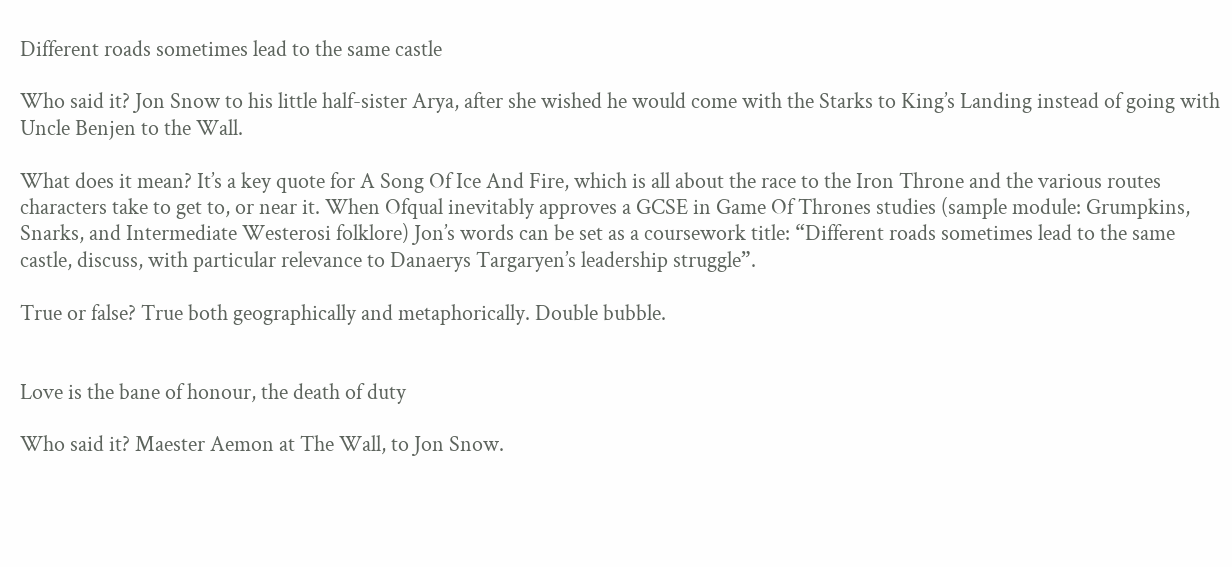Different roads sometimes lead to the same castle

Who said it? Jon Snow to his little half-sister Arya, after she wished he would come with the Starks to King’s Landing instead of going with Uncle Benjen to the Wall.

What does it mean? It’s a key quote for A Song Of Ice And Fire, which is all about the race to the Iron Throne and the various routes characters take to get to, or near it. When Ofqual inevitably approves a GCSE in Game Of Thrones studies (sample module: Grumpkins, Snarks, and Intermediate Westerosi folklore) Jon’s words can be set as a coursework title: “Different roads sometimes lead to the same castle, discuss, with particular relevance to Danaerys Targaryen’s leadership struggle”.

True or false? True both geographically and metaphorically. Double bubble.


Love is the bane of honour, the death of duty

Who said it? Maester Aemon at The Wall, to Jon Snow.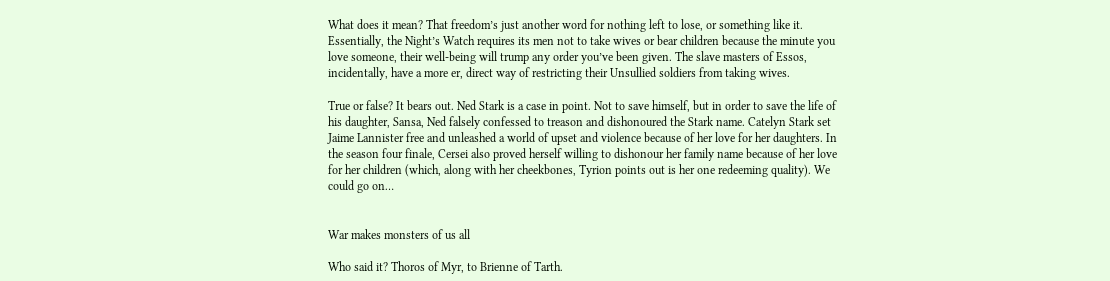What does it mean? That freedom’s just another word for nothing left to lose, or something like it. Essentially, the Night’s Watch requires its men not to take wives or bear children because the minute you love someone, their well-being will trump any order you’ve been given. The slave masters of Essos, incidentally, have a more er, direct way of restricting their Unsullied soldiers from taking wives.

True or false? It bears out. Ned Stark is a case in point. Not to save himself, but in order to save the life of his daughter, Sansa, Ned falsely confessed to treason and dishonoured the Stark name. Catelyn Stark set Jaime Lannister free and unleashed a world of upset and violence because of her love for her daughters. In the season four finale, Cersei also proved herself willing to dishonour her family name because of her love for her children (which, along with her cheekbones, Tyrion points out is her one redeeming quality). We could go on…


War makes monsters of us all

Who said it? Thoros of Myr, to Brienne of Tarth.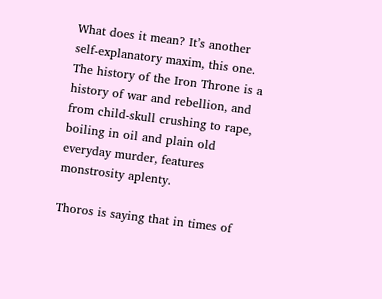What does it mean? It’s another self-explanatory maxim, this one. The history of the Iron Throne is a history of war and rebellion, and from child-skull crushing to rape, boiling in oil and plain old everyday murder, features monstrosity aplenty.

Thoros is saying that in times of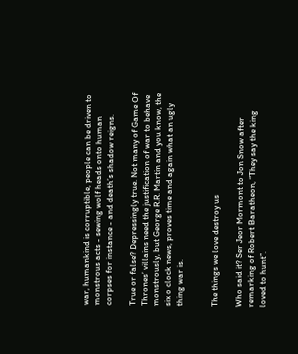war, humankind is corruptible, people can be driven to monstrous acts - sewing wolf heads onto human corpses for instance - and death’s shadow reigns.

True or false? Depressingly true. Not many of Game Of Thrones’ villains need the justification of war to behave monstrously, but George R.R. Martin and you know, the six o clock news, proves time and again what an ugly thing war is.


The things we love destroy us

Who said it? Ser Jeor Mormont to Jon Snow after remarking of Robert Baratheon, “They say the king loved to hunt”.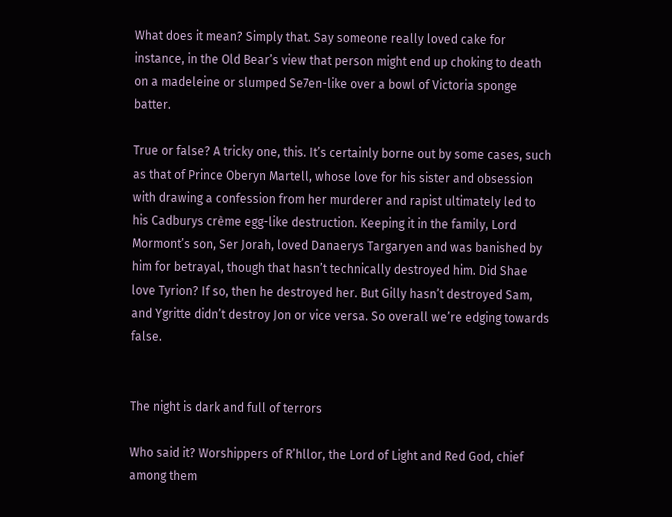What does it mean? Simply that. Say someone really loved cake for instance, in the Old Bear’s view that person might end up choking to death on a madeleine or slumped Se7en-like over a bowl of Victoria sponge batter.

True or false? A tricky one, this. It’s certainly borne out by some cases, such as that of Prince Oberyn Martell, whose love for his sister and obsession with drawing a confession from her murderer and rapist ultimately led to his Cadburys crème egg-like destruction. Keeping it in the family, Lord Mormont’s son, Ser Jorah, loved Danaerys Targaryen and was banished by him for betrayal, though that hasn’t technically destroyed him. Did Shae love Tyrion? If so, then he destroyed her. But Gilly hasn’t destroyed Sam, and Ygritte didn’t destroy Jon or vice versa. So overall we’re edging towards false.


The night is dark and full of terrors

Who said it? Worshippers of R’hllor, the Lord of Light and Red God, chief among them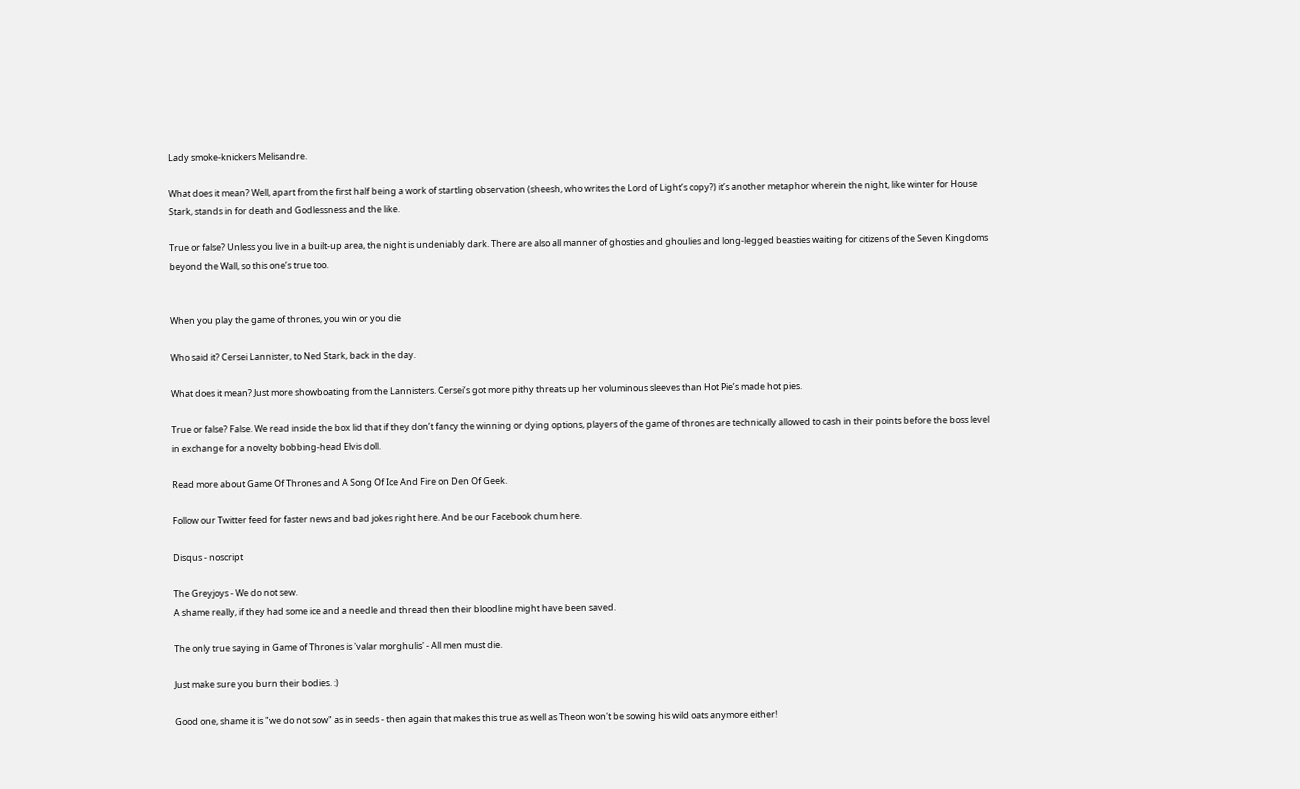Lady smoke-knickers Melisandre.

What does it mean? Well, apart from the first half being a work of startling observation (sheesh, who writes the Lord of Light’s copy?) it’s another metaphor wherein the night, like winter for House Stark, stands in for death and Godlessness and the like.

True or false? Unless you live in a built-up area, the night is undeniably dark. There are also all manner of ghosties and ghoulies and long-legged beasties waiting for citizens of the Seven Kingdoms beyond the Wall, so this one’s true too.


When you play the game of thrones, you win or you die

Who said it? Cersei Lannister, to Ned Stark, back in the day.

What does it mean? Just more showboating from the Lannisters. Cersei’s got more pithy threats up her voluminous sleeves than Hot Pie’s made hot pies.

True or false? False. We read inside the box lid that if they don’t fancy the winning or dying options, players of the game of thrones are technically allowed to cash in their points before the boss level in exchange for a novelty bobbing-head Elvis doll.

Read more about Game Of Thrones and A Song Of Ice And Fire on Den Of Geek.

Follow our Twitter feed for faster news and bad jokes right here. And be our Facebook chum here.

Disqus - noscript

The Greyjoys - We do not sew.
A shame really, if they had some ice and a needle and thread then their bloodline might have been saved.

The only true saying in Game of Thrones is 'valar morghulis' - All men must die.

Just make sure you burn their bodies. :)

Good one, shame it is "we do not sow" as in seeds - then again that makes this true as well as Theon won't be sowing his wild oats anymore either!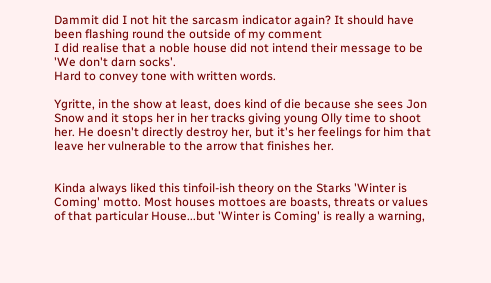Dammit did I not hit the sarcasm indicator again? It should have been flashing round the outside of my comment
I did realise that a noble house did not intend their message to be 'We don't darn socks'.
Hard to convey tone with written words.

Ygritte, in the show at least, does kind of die because she sees Jon Snow and it stops her in her tracks giving young Olly time to shoot her. He doesn't directly destroy her, but it's her feelings for him that leave her vulnerable to the arrow that finishes her.


Kinda always liked this tinfoil-ish theory on the Starks 'Winter is Coming' motto. Most houses mottoes are boasts, threats or values of that particular House...but 'Winter is Coming' is really a warning,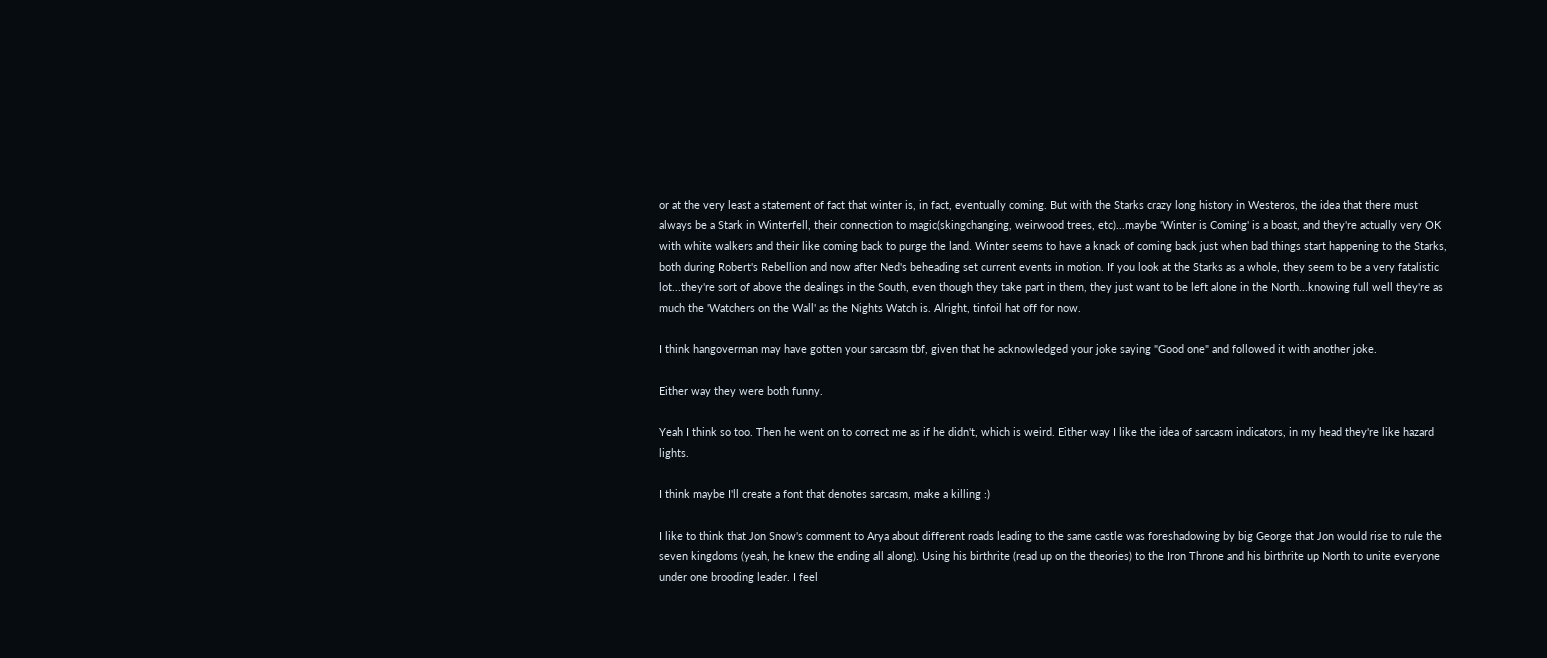or at the very least a statement of fact that winter is, in fact, eventually coming. But with the Starks crazy long history in Westeros, the idea that there must always be a Stark in Winterfell, their connection to magic(skingchanging, weirwood trees, etc)...maybe 'Winter is Coming' is a boast, and they're actually very OK with white walkers and their like coming back to purge the land. Winter seems to have a knack of coming back just when bad things start happening to the Starks, both during Robert's Rebellion and now after Ned's beheading set current events in motion. If you look at the Starks as a whole, they seem to be a very fatalistic lot...they're sort of above the dealings in the South, even though they take part in them, they just want to be left alone in the North...knowing full well they're as much the 'Watchers on the Wall' as the Nights Watch is. Alright, tinfoil hat off for now.

I think hangoverman may have gotten your sarcasm tbf, given that he acknowledged your joke saying "Good one" and followed it with another joke.

Either way they were both funny.

Yeah I think so too. Then he went on to correct me as if he didn't, which is weird. Either way I like the idea of sarcasm indicators, in my head they're like hazard lights.

I think maybe I'll create a font that denotes sarcasm, make a killing :)

I like to think that Jon Snow's comment to Arya about different roads leading to the same castle was foreshadowing by big George that Jon would rise to rule the seven kingdoms (yeah, he knew the ending all along). Using his birthrite (read up on the theories) to the Iron Throne and his birthrite up North to unite everyone under one brooding leader. I feel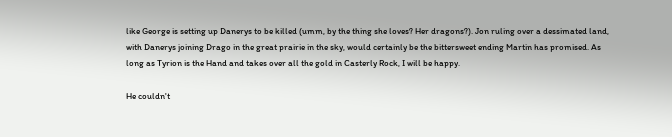like George is setting up Danerys to be killed (umm, by the thing she loves? Her dragons?). Jon ruling over a dessimated land, with Danerys joining Drago in the great prairie in the sky, would certainly be the bittersweet ending Martin has promised. As long as Tyrion is the Hand and takes over all the gold in Casterly Rock, I will be happy.

He couldn't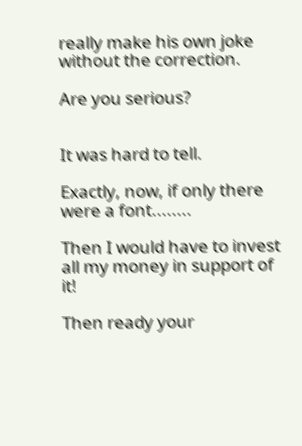really make his own joke without the correction.

Are you serious?


It was hard to tell.

Exactly, now, if only there were a font........

Then I would have to invest all my money in support of it!

Then ready your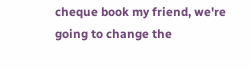cheque book my friend, we're going to change the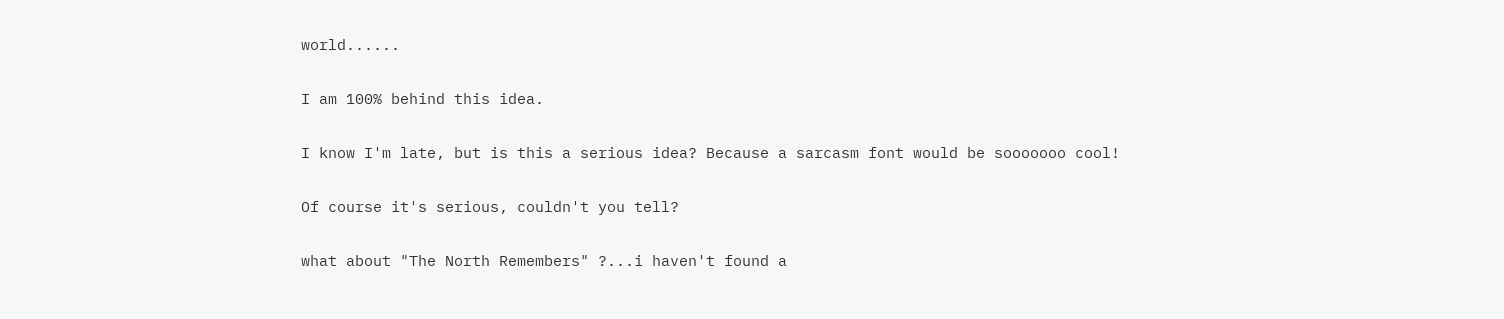world......

I am 100% behind this idea.

I know I'm late, but is this a serious idea? Because a sarcasm font would be sooooooo cool!

Of course it's serious, couldn't you tell?

what about "The North Remembers" ?...i haven't found a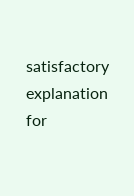satisfactory explanation for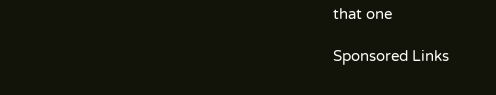that one

Sponsored Links